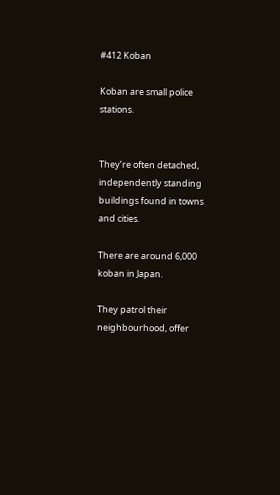#412 Koban

Koban are small police stations.


They’re often detached, independently standing buildings found in towns and cities.

There are around 6,000 koban in Japan.

They patrol their neighbourhood, offer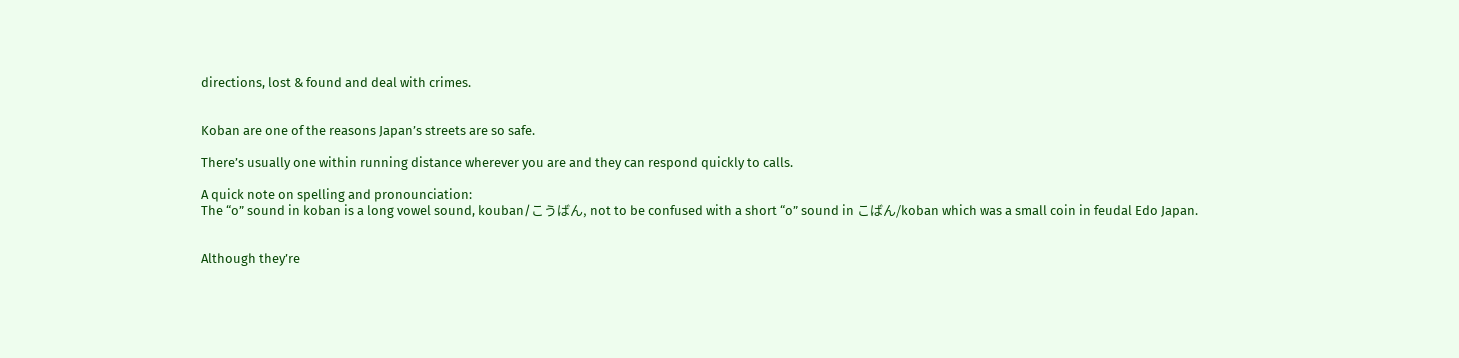directions, lost & found and deal with crimes.


Koban are one of the reasons Japan’s streets are so safe.

There’s usually one within running distance wherever you are and they can respond quickly to calls.

A quick note on spelling and pronounciation:
The “o” sound in koban is a long vowel sound, kouban/こうばん, not to be confused with a short “o” sound in こばん/koban which was a small coin in feudal Edo Japan.


Although they’re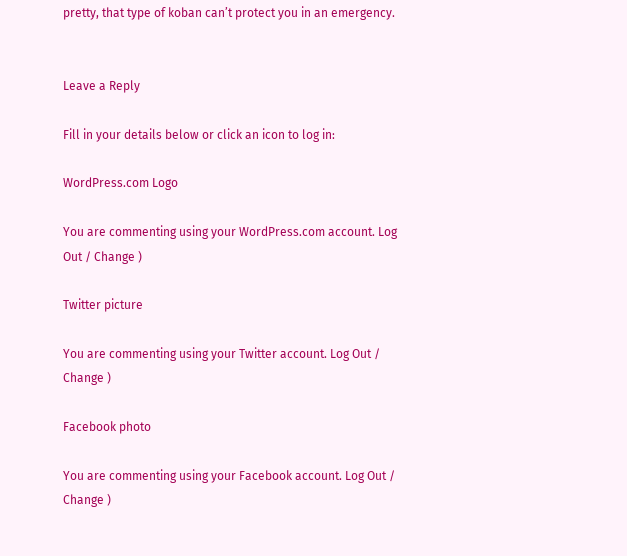pretty, that type of koban can’t protect you in an emergency.


Leave a Reply

Fill in your details below or click an icon to log in:

WordPress.com Logo

You are commenting using your WordPress.com account. Log Out / Change )

Twitter picture

You are commenting using your Twitter account. Log Out / Change )

Facebook photo

You are commenting using your Facebook account. Log Out / Change )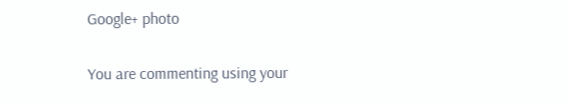Google+ photo

You are commenting using your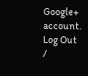Google+ account. Log Out /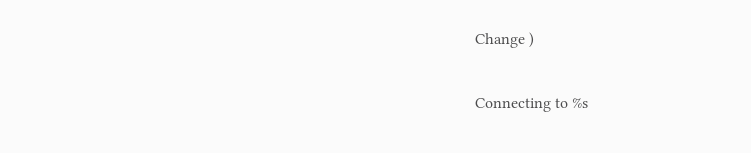Change )

Connecting to %s